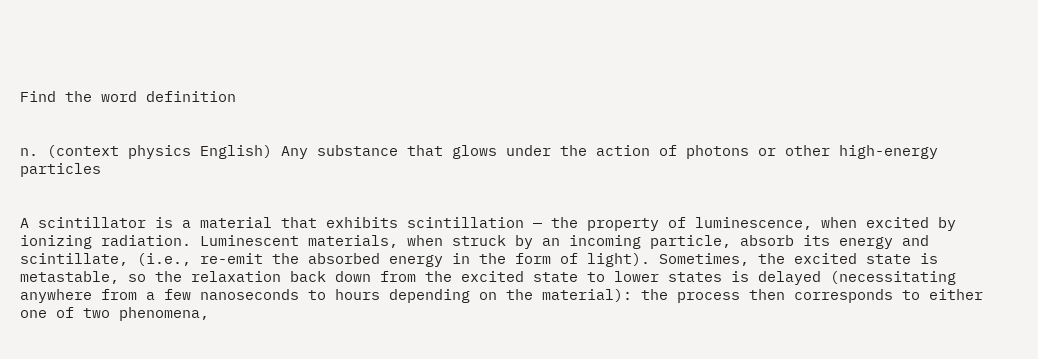Find the word definition


n. (context physics English) Any substance that glows under the action of photons or other high-energy particles


A scintillator is a material that exhibits scintillation — the property of luminescence, when excited by ionizing radiation. Luminescent materials, when struck by an incoming particle, absorb its energy and scintillate, (i.e., re-emit the absorbed energy in the form of light). Sometimes, the excited state is metastable, so the relaxation back down from the excited state to lower states is delayed (necessitating anywhere from a few nanoseconds to hours depending on the material): the process then corresponds to either one of two phenomena,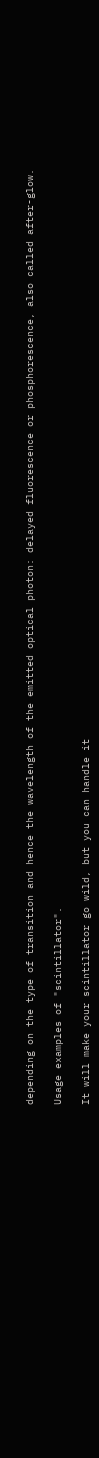depending on the type of transition and hence the wavelength of the emitted optical photon: delayed fluorescence or phosphorescence, also called after-glow.

Usage examples of "scintillator".

It will make your scintillator go wild, but you can handle it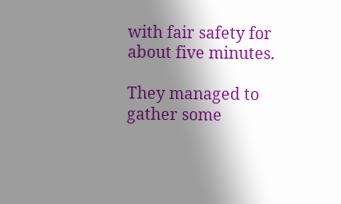with fair safety for about five minutes.

They managed to gather some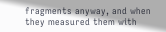fragments anyway, and when they measured them with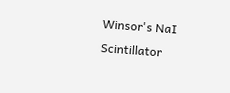Winsor's NaI Scintillator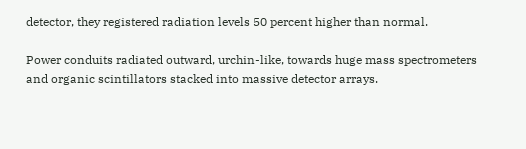detector, they registered radiation levels 50 percent higher than normal.

Power conduits radiated outward, urchin-like, towards huge mass spectrometers and organic scintillators stacked into massive detector arrays.